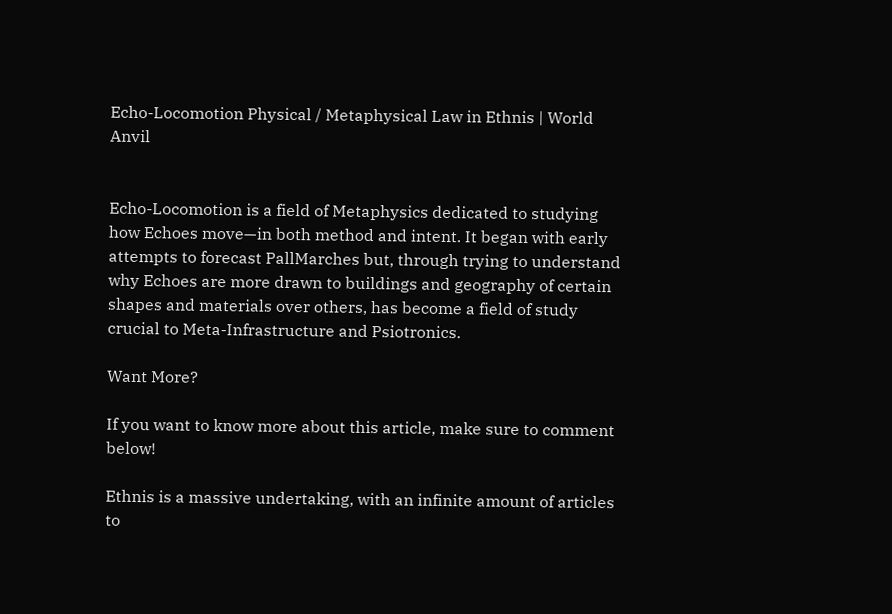Echo-Locomotion Physical / Metaphysical Law in Ethnis | World Anvil


Echo-Locomotion is a field of Metaphysics dedicated to studying how Echoes move—in both method and intent. It began with early attempts to forecast PallMarches but, through trying to understand why Echoes are more drawn to buildings and geography of certain shapes and materials over others, has become a field of study crucial to Meta-Infrastructure and Psiotronics.

Want More?

If you want to know more about this article, make sure to comment below!

Ethnis is a massive undertaking, with an infinite amount of articles to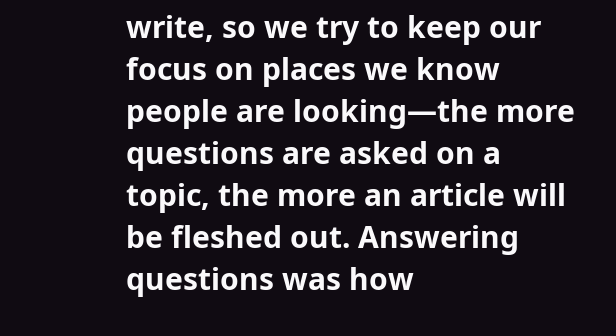write, so we try to keep our focus on places we know people are looking—the more questions are asked on a topic, the more an article will be fleshed out. Answering questions was how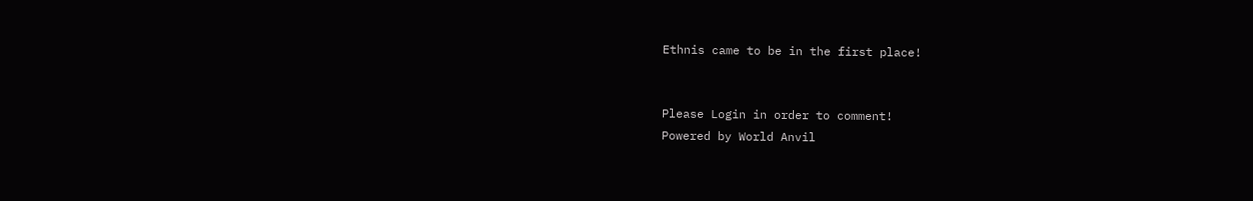Ethnis came to be in the first place!


Please Login in order to comment!
Powered by World Anvil